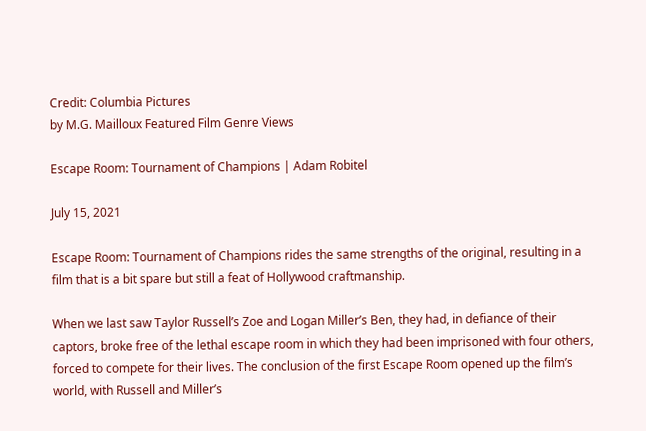Credit: Columbia Pictures
by M.G. Mailloux Featured Film Genre Views

Escape Room: Tournament of Champions | Adam Robitel

July 15, 2021

Escape Room: Tournament of Champions rides the same strengths of the original, resulting in a film that is a bit spare but still a feat of Hollywood craftmanship.

When we last saw Taylor Russell’s Zoe and Logan Miller’s Ben, they had, in defiance of their captors, broke free of the lethal escape room in which they had been imprisoned with four others, forced to compete for their lives. The conclusion of the first Escape Room opened up the film’s world, with Russell and Miller’s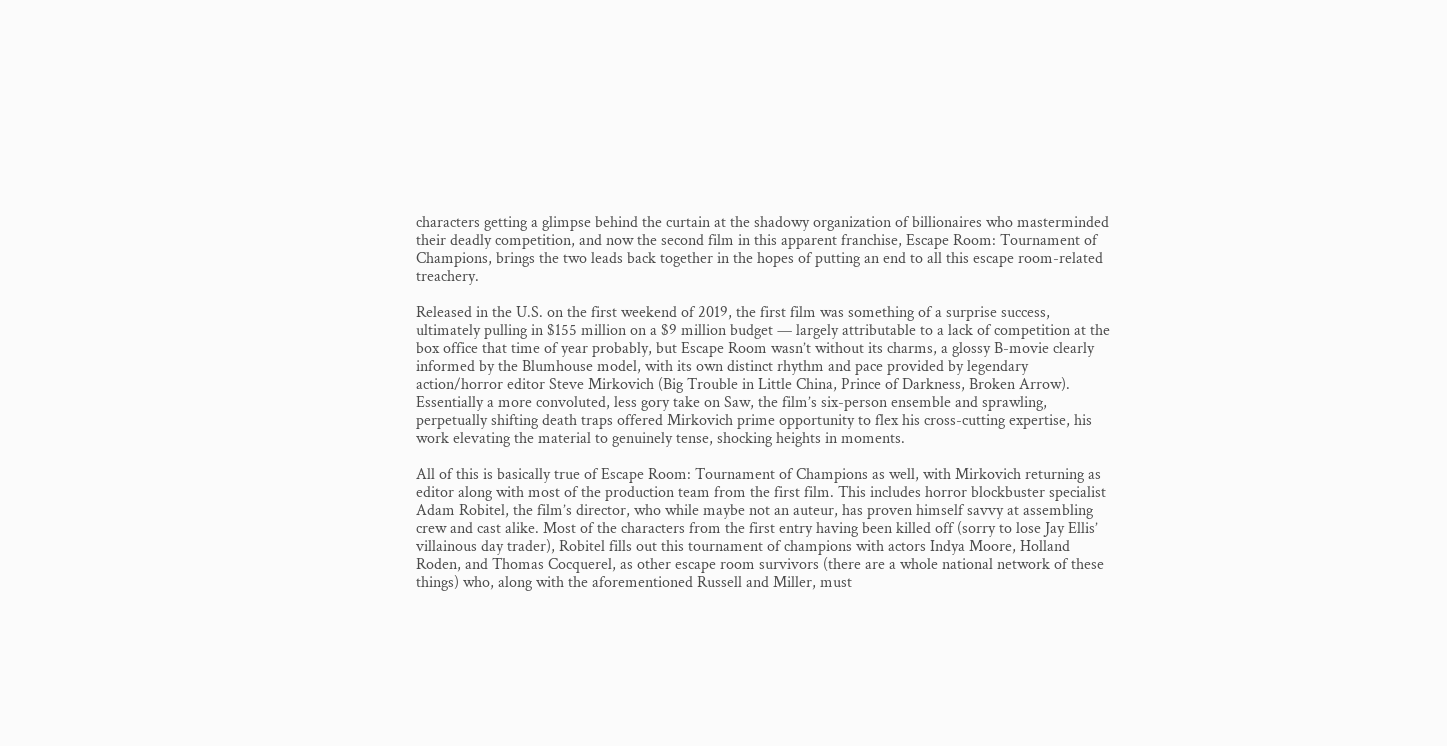characters getting a glimpse behind the curtain at the shadowy organization of billionaires who masterminded their deadly competition, and now the second film in this apparent franchise, Escape Room: Tournament of Champions, brings the two leads back together in the hopes of putting an end to all this escape room-related treachery.

Released in the U.S. on the first weekend of 2019, the first film was something of a surprise success, ultimately pulling in $155 million on a $9 million budget — largely attributable to a lack of competition at the box office that time of year probably, but Escape Room wasn’t without its charms, a glossy B-movie clearly informed by the Blumhouse model, with its own distinct rhythm and pace provided by legendary action/horror editor Steve Mirkovich (Big Trouble in Little China, Prince of Darkness, Broken Arrow). Essentially a more convoluted, less gory take on Saw, the film’s six-person ensemble and sprawling, perpetually shifting death traps offered Mirkovich prime opportunity to flex his cross-cutting expertise, his work elevating the material to genuinely tense, shocking heights in moments.

All of this is basically true of Escape Room: Tournament of Champions as well, with Mirkovich returning as editor along with most of the production team from the first film. This includes horror blockbuster specialist Adam Robitel, the film’s director, who while maybe not an auteur, has proven himself savvy at assembling crew and cast alike. Most of the characters from the first entry having been killed off (sorry to lose Jay Ellis’ villainous day trader), Robitel fills out this tournament of champions with actors Indya Moore, Holland Roden, and Thomas Cocquerel, as other escape room survivors (there are a whole national network of these things) who, along with the aforementioned Russell and Miller, must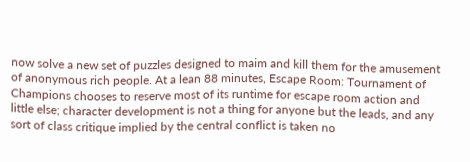now solve a new set of puzzles designed to maim and kill them for the amusement of anonymous rich people. At a lean 88 minutes, Escape Room: Tournament of Champions chooses to reserve most of its runtime for escape room action and little else; character development is not a thing for anyone but the leads, and any sort of class critique implied by the central conflict is taken no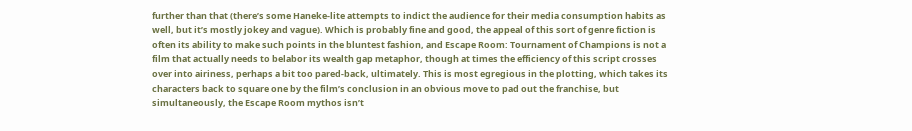further than that (there’s some Haneke-lite attempts to indict the audience for their media consumption habits as well, but it’s mostly jokey and vague). Which is probably fine and good, the appeal of this sort of genre fiction is often its ability to make such points in the bluntest fashion, and Escape Room: Tournament of Champions is not a film that actually needs to belabor its wealth gap metaphor, though at times the efficiency of this script crosses over into airiness, perhaps a bit too pared-back, ultimately. This is most egregious in the plotting, which takes its characters back to square one by the film’s conclusion in an obvious move to pad out the franchise, but simultaneously, the Escape Room mythos isn’t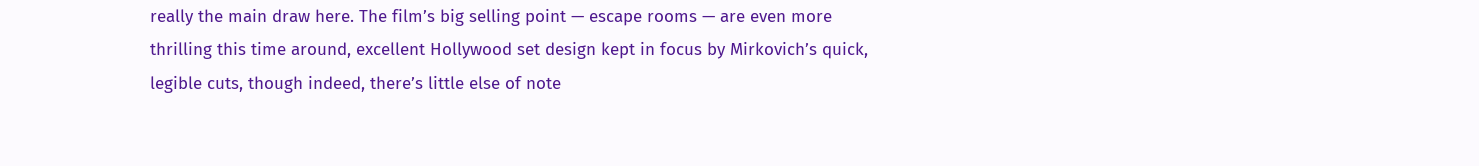really the main draw here. The film’s big selling point — escape rooms — are even more thrilling this time around, excellent Hollywood set design kept in focus by Mirkovich’s quick, legible cuts, though indeed, there’s little else of note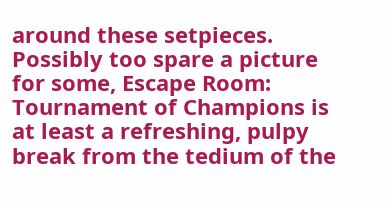around these setpieces. Possibly too spare a picture for some, Escape Room: Tournament of Champions is at least a refreshing, pulpy break from the tedium of the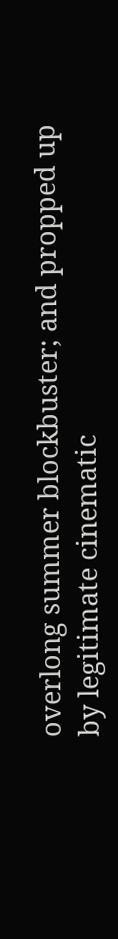overlong summer blockbuster; and propped up by legitimate cinematic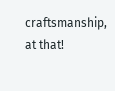craftsmanship, at that!